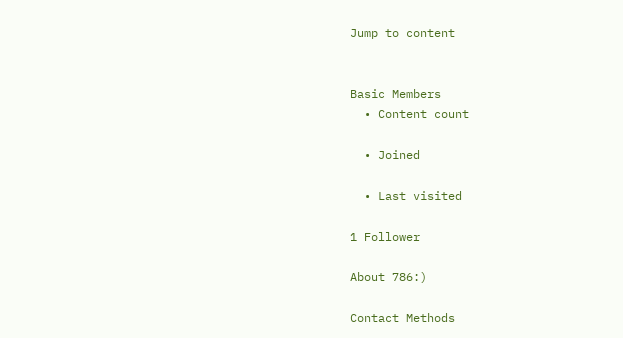Jump to content


Basic Members
  • Content count

  • Joined

  • Last visited

1 Follower

About 786:)

Contact Methods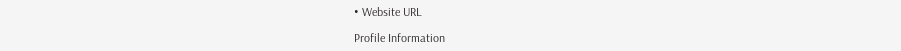• Website URL

Profile Information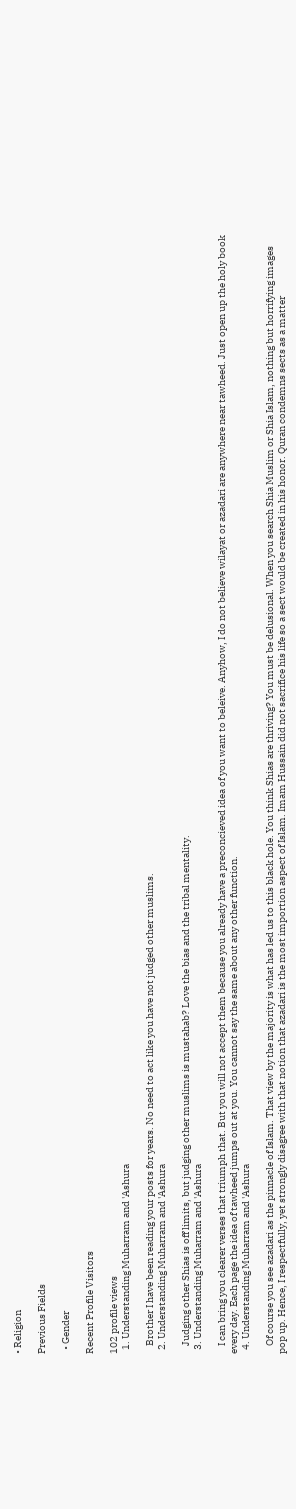• Religion

Previous Fields

  • Gender

Recent Profile Visitors

102 profile views
  1. Understanding Muharram and 'Ashura

    Brother I have been reading your posts for years. No need to act like you have not judged other muslims.
  2. Understanding Muharram and 'Ashura

    Judging other Shias is off limits, but judging other muslims is mustahab? Love the bias and the tribal mentality.
  3. Understanding Muharram and 'Ashura

    I can bring you clearer verses that triumph that. But you will not accept them because you already have a preconcieved idea of you want to beleive. Anyhow, I do not believe wilayat or azadari are anywhere near tawheed. Just open up the holy book every day. Each page the idea of tawheed jumps out at you. You cannot say the same about any other function.
  4. Understanding Muharram and 'Ashura

    Of course you see azadari as the pinnacle of Islam. That view by the majority is what has led us to this black hole. You think Shias are thriving? You must be delusional. When you search Shia Muslim or Shia Islam, nothing but horrifying images pop up. Hence, I respectfully, yet strongly disagree with that notion that azadari is the most importion aspect of Islam. Imam Hussain did not sacrifice his life so a sect would be created in his honor. Quran condemns sects as a matter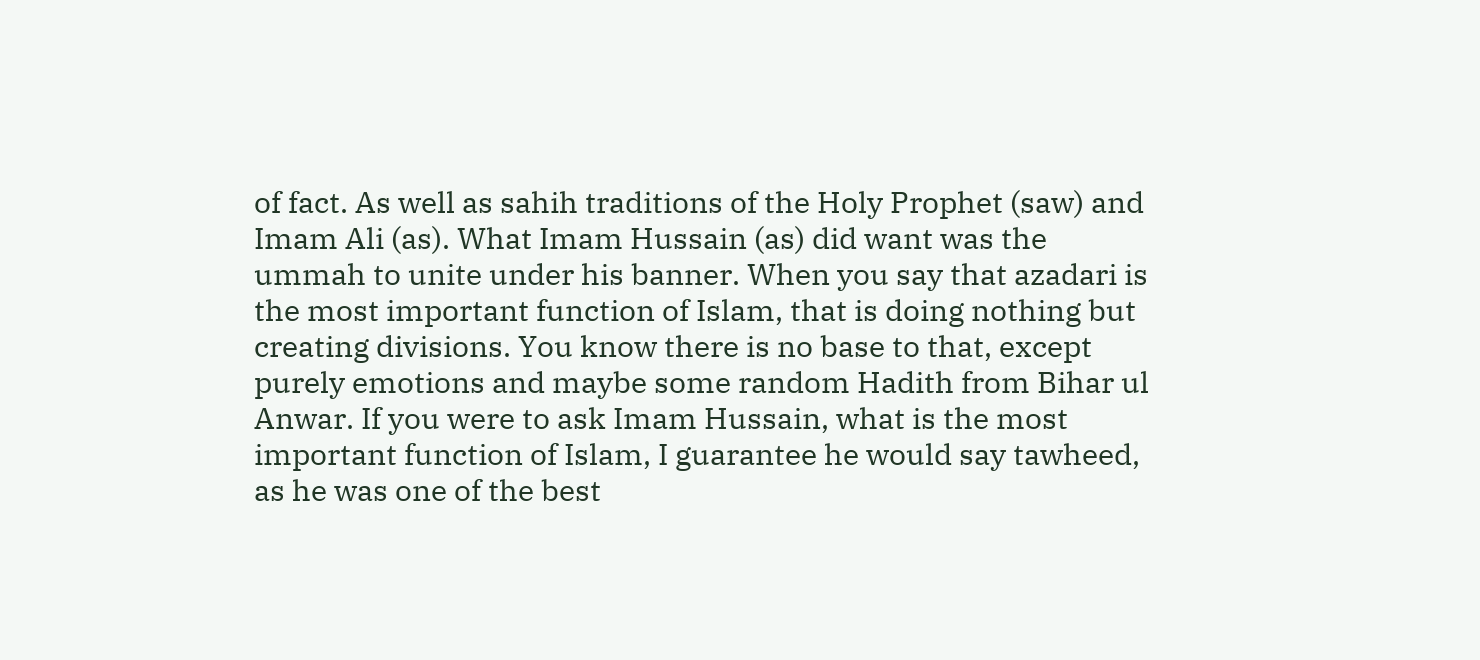of fact. As well as sahih traditions of the Holy Prophet (saw) and Imam Ali (as). What Imam Hussain (as) did want was the ummah to unite under his banner. When you say that azadari is the most important function of Islam, that is doing nothing but creating divisions. You know there is no base to that, except purely emotions and maybe some random Hadith from Bihar ul Anwar. If you were to ask Imam Hussain, what is the most important function of Islam, I guarantee he would say tawheed, as he was one of the best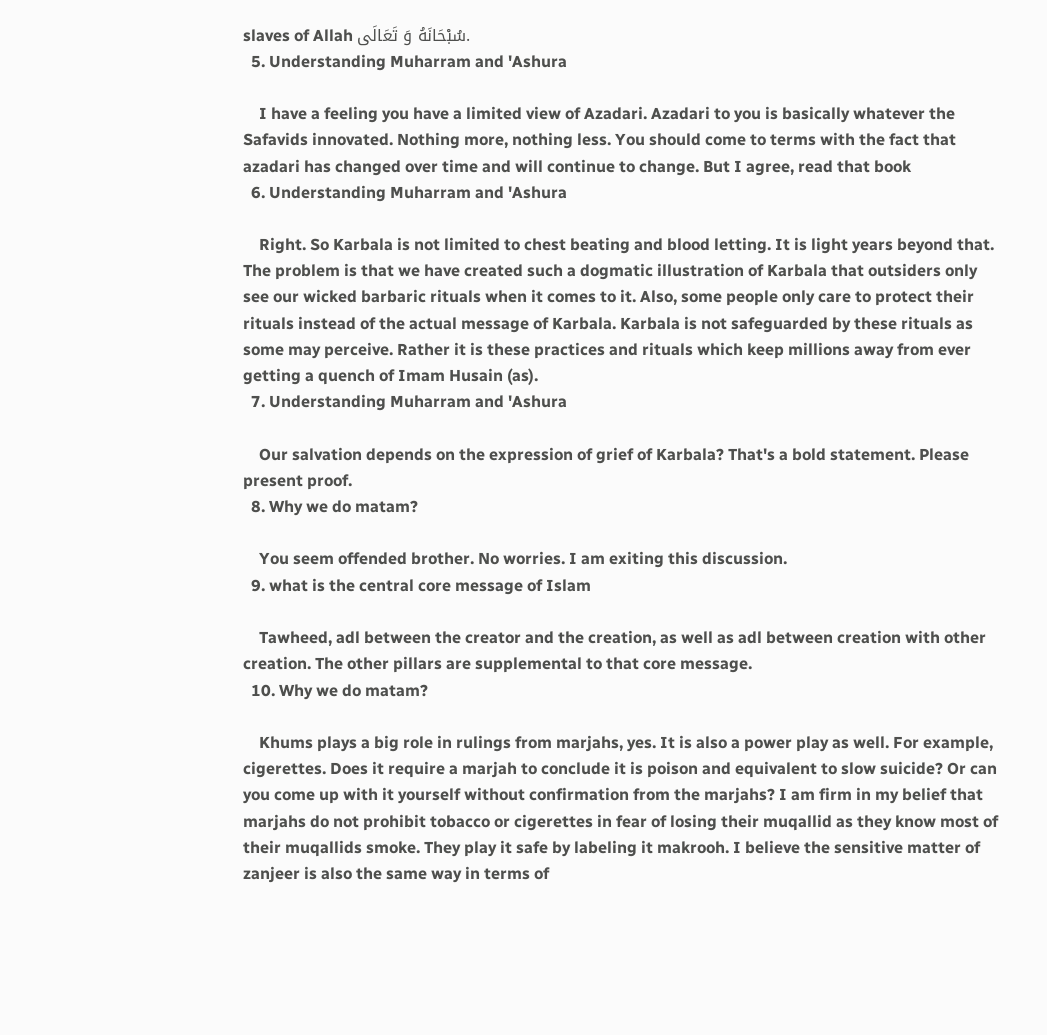slaves of Allah سُبْحَانَهُ وَ تَعَالَى.
  5. Understanding Muharram and 'Ashura

    I have a feeling you have a limited view of Azadari. Azadari to you is basically whatever the Safavids innovated. Nothing more, nothing less. You should come to terms with the fact that azadari has changed over time and will continue to change. But I agree, read that book
  6. Understanding Muharram and 'Ashura

    Right. So Karbala is not limited to chest beating and blood letting. It is light years beyond that. The problem is that we have created such a dogmatic illustration of Karbala that outsiders only see our wicked barbaric rituals when it comes to it. Also, some people only care to protect their rituals instead of the actual message of Karbala. Karbala is not safeguarded by these rituals as some may perceive. Rather it is these practices and rituals which keep millions away from ever getting a quench of Imam Husain (as).
  7. Understanding Muharram and 'Ashura

    Our salvation depends on the expression of grief of Karbala? That's a bold statement. Please present proof.
  8. Why we do matam?

    You seem offended brother. No worries. I am exiting this discussion.
  9. what is the central core message of Islam

    Tawheed, adl between the creator and the creation, as well as adl between creation with other creation. The other pillars are supplemental to that core message.
  10. Why we do matam?

    Khums plays a big role in rulings from marjahs, yes. It is also a power play as well. For example, cigerettes. Does it require a marjah to conclude it is poison and equivalent to slow suicide? Or can you come up with it yourself without confirmation from the marjahs? I am firm in my belief that marjahs do not prohibit tobacco or cigerettes in fear of losing their muqallid as they know most of their muqallids smoke. They play it safe by labeling it makrooh. I believe the sensitive matter of zanjeer is also the same way in terms of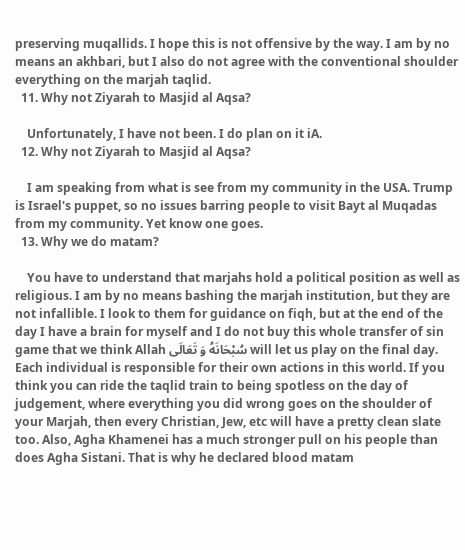preserving muqallids. I hope this is not offensive by the way. I am by no means an akhbari, but I also do not agree with the conventional shoulder everything on the marjah taqlid.
  11. Why not Ziyarah to Masjid al Aqsa?

    Unfortunately, I have not been. I do plan on it iA.
  12. Why not Ziyarah to Masjid al Aqsa?

    I am speaking from what is see from my community in the USA. Trump is Israel's puppet, so no issues barring people to visit Bayt al Muqadas from my community. Yet know one goes.
  13. Why we do matam?

    You have to understand that marjahs hold a political position as well as religious. I am by no means bashing the marjah institution, but they are not infallible. I look to them for guidance on fiqh, but at the end of the day I have a brain for myself and I do not buy this whole transfer of sin game that we think Allah سُبْحَانَهُ وَ تَعَالَى will let us play on the final day. Each individual is responsible for their own actions in this world. If you think you can ride the taqlid train to being spotless on the day of judgement, where everything you did wrong goes on the shoulder of your Marjah, then every Christian, Jew, etc will have a pretty clean slate too. Also, Agha Khamenei has a much stronger pull on his people than does Agha Sistani. That is why he declared blood matam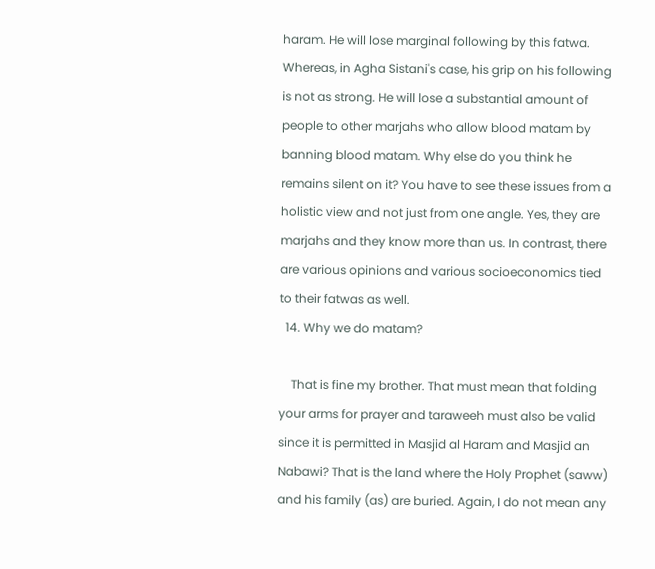haram. He will lose marginal following by this fatwa. Whereas, in Agha Sistani's case, his grip on his following is not as strong. He will lose a substantial amount of people to other marjahs who allow blood matam by banning blood matam. Why else do you think he remains silent on it? You have to see these issues from a holistic view and not just from one angle. Yes, they are marjahs and they know more than us. In contrast, there are various opinions and various socioeconomics tied to their fatwas as well.
  14. Why we do matam?

    That is fine my brother. That must mean that folding your arms for prayer and taraweeh must also be valid since it is permitted in Masjid al Haram and Masjid an Nabawi? That is the land where the Holy Prophet (saww) and his family (as) are buried. Again, I do not mean any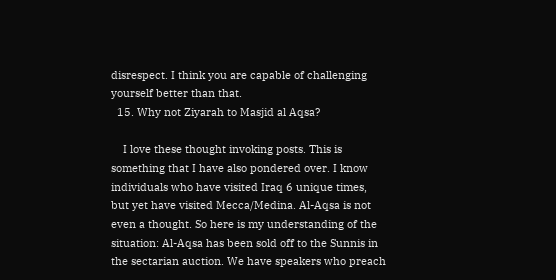disrespect. I think you are capable of challenging yourself better than that.
  15. Why not Ziyarah to Masjid al Aqsa?

    I love these thought invoking posts. This is something that I have also pondered over. I know individuals who have visited Iraq 6 unique times, but yet have visited Mecca/Medina. Al-Aqsa is not even a thought. So here is my understanding of the situation: Al-Aqsa has been sold off to the Sunnis in the sectarian auction. We have speakers who preach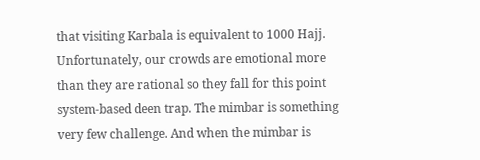that visiting Karbala is equivalent to 1000 Hajj. Unfortunately, our crowds are emotional more than they are rational so they fall for this point system-based deen trap. The mimbar is something very few challenge. And when the mimbar is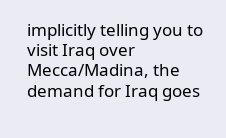implicitly telling you to visit Iraq over Mecca/Madina, the demand for Iraq goes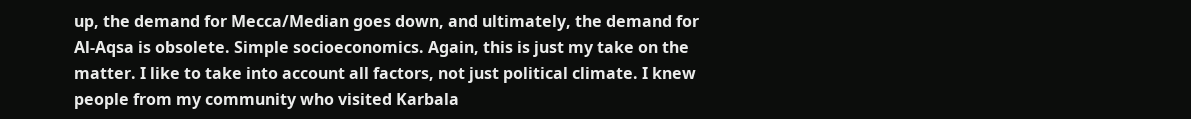up, the demand for Mecca/Median goes down, and ultimately, the demand for Al-Aqsa is obsolete. Simple socioeconomics. Again, this is just my take on the matter. I like to take into account all factors, not just political climate. I knew people from my community who visited Karbala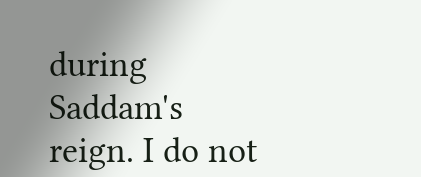during Saddam's reign. I do not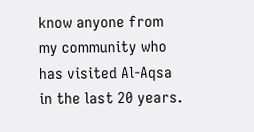know anyone from my community who has visited Al-Aqsa in the last 20 years.